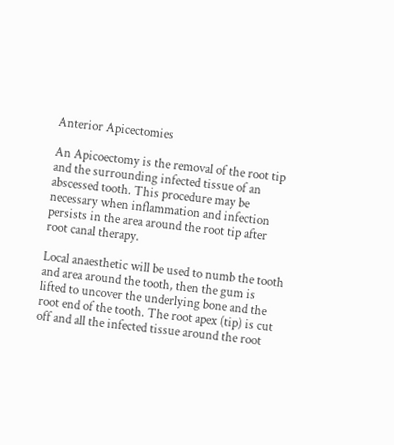Anterior Apicectomies

An Apicoectomy is the removal of the root tip and the surrounding infected tissue of an abscessed tooth. This procedure may be necessary when inflammation and infection persists in the area around the root tip after root canal therapy.

Local anaesthetic will be used to numb the tooth and area around the tooth, then the gum is lifted to uncover the underlying bone and the root end of the tooth. The root apex (tip) is cut off and all the infected tissue around the root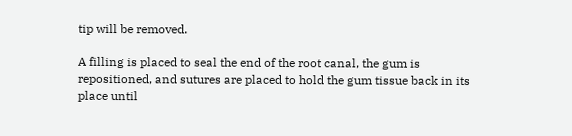tip will be removed.

A filling is placed to seal the end of the root canal, the gum is repositioned, and sutures are placed to hold the gum tissue back in its place until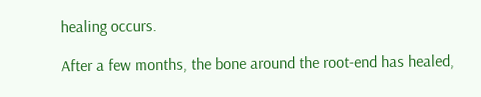healing occurs.

After a few months, the bone around the root-end has healed,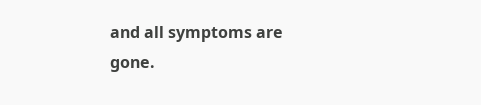and all symptoms are gone.